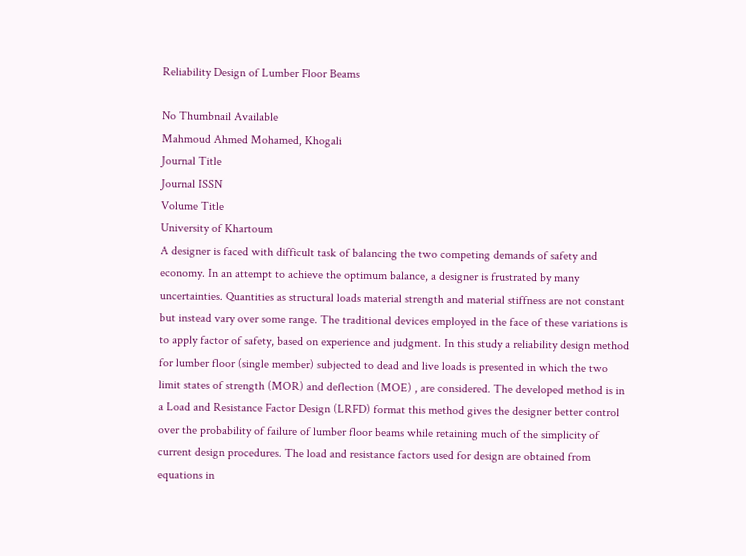Reliability Design of Lumber Floor Beams

No Thumbnail Available
Mahmoud Ahmed Mohamed, Khogali
Journal Title
Journal ISSN
Volume Title
University of Khartoum
A designer is faced with difficult task of balancing the two competing demands of safety and economy. In an attempt to achieve the optimum balance, a designer is frustrated by many uncertainties. Quantities as structural loads material strength and material stiffness are not constant but instead vary over some range. The traditional devices employed in the face of these variations is to apply factor of safety, based on experience and judgment. In this study a reliability design method for lumber floor (single member) subjected to dead and live loads is presented in which the two limit states of strength (MOR) and deflection (MOE) , are considered. The developed method is in a Load and Resistance Factor Design (LRFD) format this method gives the designer better control over the probability of failure of lumber floor beams while retaining much of the simplicity of current design procedures. The load and resistance factors used for design are obtained from equations in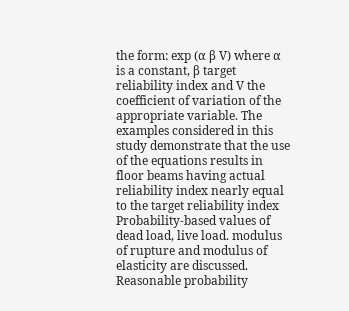the form: exp (α β V) where α is a constant, β target reliability index and V the coefficient of variation of the appropriate variable. The examples considered in this study demonstrate that the use of the equations results in floor beams having actual reliability index nearly equal to the target reliability index Probability-based values of dead load, live load. modulus of rupture and modulus of elasticity are discussed. Reasonable probability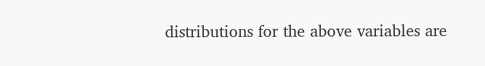distributions for the above variables are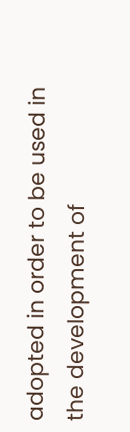adopted in order to be used in the development of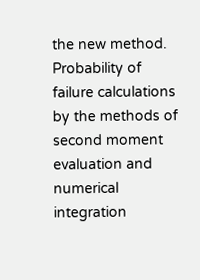the new method. Probability of failure calculations by the methods of second moment evaluation and numerical integration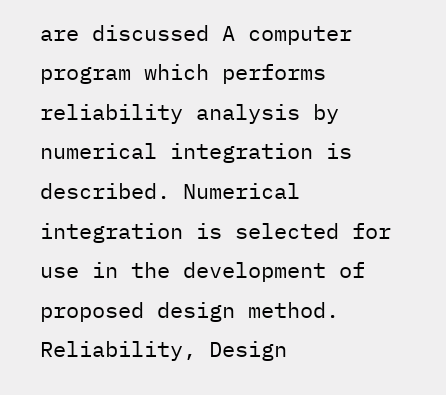are discussed A computer program which performs reliability analysis by numerical integration is described. Numerical integration is selected for use in the development of proposed design method.
Reliability, Design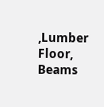,Lumber Floor, Beams